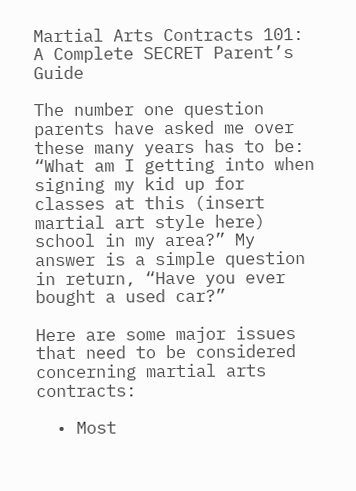Martial Arts Contracts 101: A Complete SECRET Parent’s Guide

The number one question parents have asked me over these many years has to be: “What am I getting into when signing my kid up for classes at this (insert martial art style here) school in my area?” My answer is a simple question in return, “Have you ever bought a used car?”

Here are some major issues that need to be considered concerning martial arts contracts:

  • Most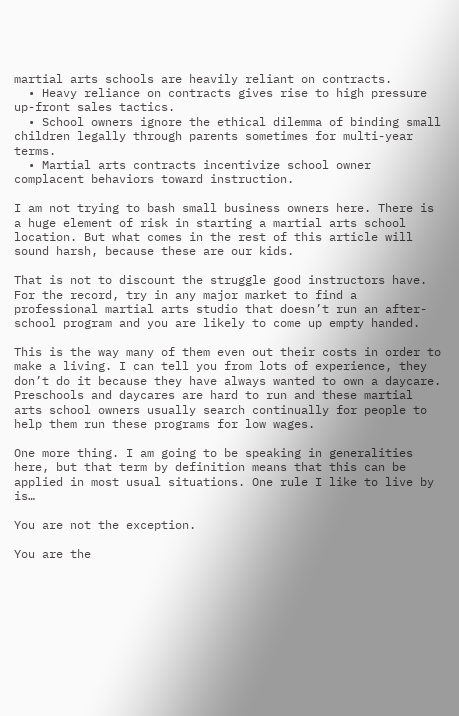martial arts schools are heavily reliant on contracts.
  • Heavy reliance on contracts gives rise to high pressure up-front sales tactics.
  • School owners ignore the ethical dilemma of binding small children legally through parents sometimes for multi-year terms.
  • Martial arts contracts incentivize school owner complacent behaviors toward instruction.

I am not trying to bash small business owners here. There is a huge element of risk in starting a martial arts school location. But what comes in the rest of this article will sound harsh, because these are our kids.

That is not to discount the struggle good instructors have. For the record, try in any major market to find a professional martial arts studio that doesn’t run an after-school program and you are likely to come up empty handed.

This is the way many of them even out their costs in order to make a living. I can tell you from lots of experience, they don’t do it because they have always wanted to own a daycare. Preschools and daycares are hard to run and these martial arts school owners usually search continually for people to help them run these programs for low wages.

One more thing. I am going to be speaking in generalities here, but that term by definition means that this can be applied in most usual situations. One rule I like to live by is…

You are not the exception.

You are the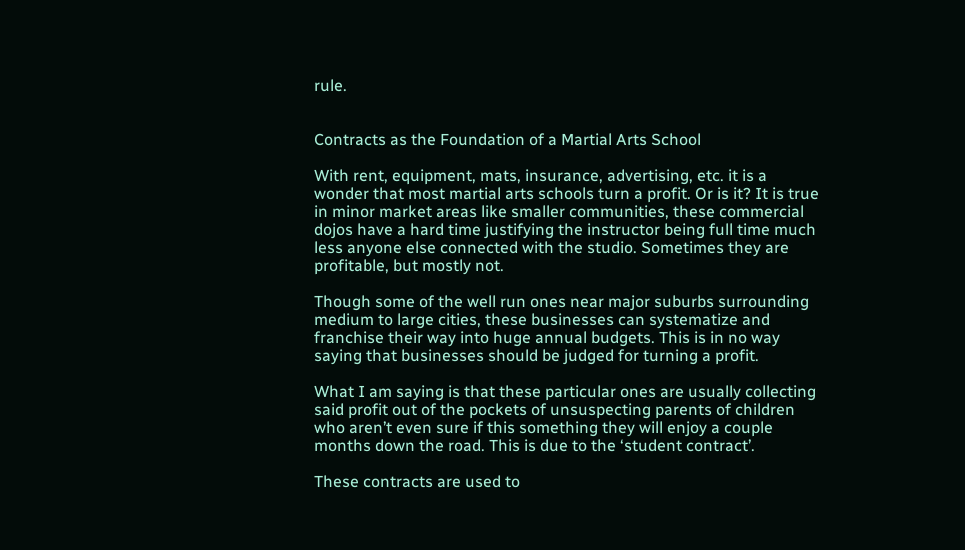rule.


Contracts as the Foundation of a Martial Arts School

With rent, equipment, mats, insurance, advertising, etc. it is a wonder that most martial arts schools turn a profit. Or is it? It is true in minor market areas like smaller communities, these commercial dojos have a hard time justifying the instructor being full time much less anyone else connected with the studio. Sometimes they are profitable, but mostly not.

Though some of the well run ones near major suburbs surrounding medium to large cities, these businesses can systematize and franchise their way into huge annual budgets. This is in no way saying that businesses should be judged for turning a profit.

What I am saying is that these particular ones are usually collecting said profit out of the pockets of unsuspecting parents of children who aren’t even sure if this something they will enjoy a couple months down the road. This is due to the ‘student contract’.

These contracts are used to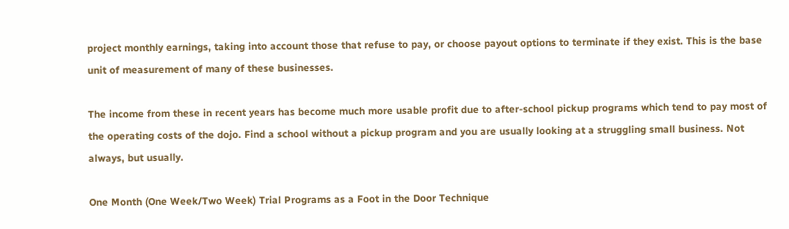project monthly earnings, taking into account those that refuse to pay, or choose payout options to terminate if they exist. This is the base unit of measurement of many of these businesses.

The income from these in recent years has become much more usable profit due to after-school pickup programs which tend to pay most of the operating costs of the dojo. Find a school without a pickup program and you are usually looking at a struggling small business. Not always, but usually.

One Month (One Week/Two Week) Trial Programs as a Foot in the Door Technique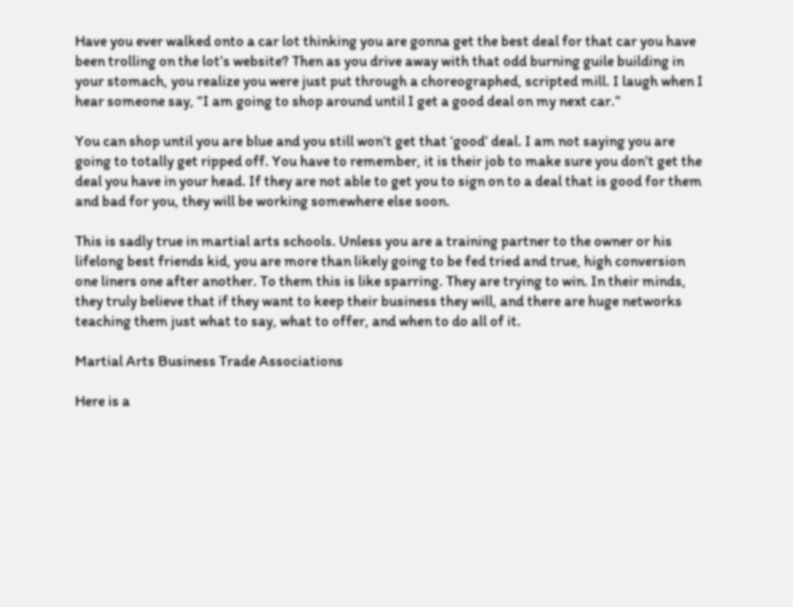Have you ever walked onto a car lot thinking you are gonna get the best deal for that car you have been trolling on the lot’s website? Then as you drive away with that odd burning guile building in your stomach, you realize you were just put through a choreographed, scripted mill. I laugh when I hear someone say, “I am going to shop around until I get a good deal on my next car.”

You can shop until you are blue and you still won’t get that ‘good’ deal. I am not saying you are going to totally get ripped off. You have to remember, it is their job to make sure you don’t get the deal you have in your head. If they are not able to get you to sign on to a deal that is good for them and bad for you, they will be working somewhere else soon.

This is sadly true in martial arts schools. Unless you are a training partner to the owner or his lifelong best friends kid, you are more than likely going to be fed tried and true, high conversion one liners one after another. To them this is like sparring. They are trying to win. In their minds, they truly believe that if they want to keep their business they will, and there are huge networks teaching them just what to say, what to offer, and when to do all of it.

Martial Arts Business Trade Associations

Here is a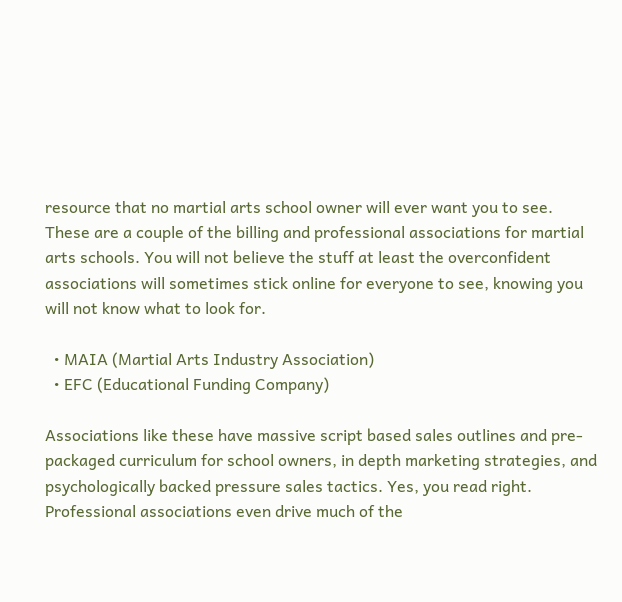resource that no martial arts school owner will ever want you to see. These are a couple of the billing and professional associations for martial arts schools. You will not believe the stuff at least the overconfident associations will sometimes stick online for everyone to see, knowing you will not know what to look for.

  • MAIA (Martial Arts Industry Association)
  • EFC (Educational Funding Company)

Associations like these have massive script based sales outlines and pre-packaged curriculum for school owners, in depth marketing strategies, and psychologically backed pressure sales tactics. Yes, you read right. Professional associations even drive much of the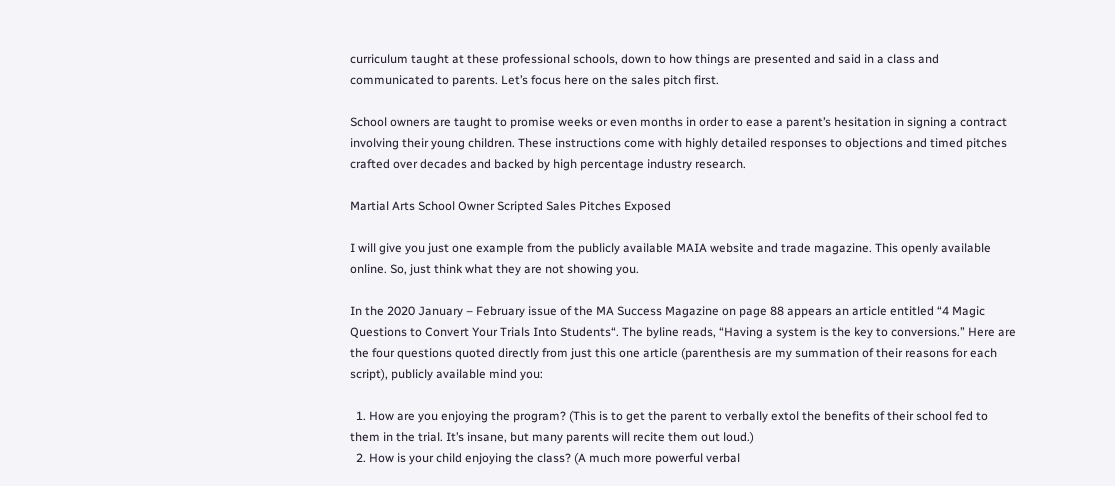curriculum taught at these professional schools, down to how things are presented and said in a class and communicated to parents. Let’s focus here on the sales pitch first.

School owners are taught to promise weeks or even months in order to ease a parent’s hesitation in signing a contract involving their young children. These instructions come with highly detailed responses to objections and timed pitches crafted over decades and backed by high percentage industry research.

Martial Arts School Owner Scripted Sales Pitches Exposed

I will give you just one example from the publicly available MAIA website and trade magazine. This openly available online. So, just think what they are not showing you.

In the 2020 January – February issue of the MA Success Magazine on page 88 appears an article entitled “4 Magic Questions to Convert Your Trials Into Students“. The byline reads, “Having a system is the key to conversions.” Here are the four questions quoted directly from just this one article (parenthesis are my summation of their reasons for each script), publicly available mind you:

  1. How are you enjoying the program? (This is to get the parent to verbally extol the benefits of their school fed to them in the trial. It’s insane, but many parents will recite them out loud.)
  2. How is your child enjoying the class? (A much more powerful verbal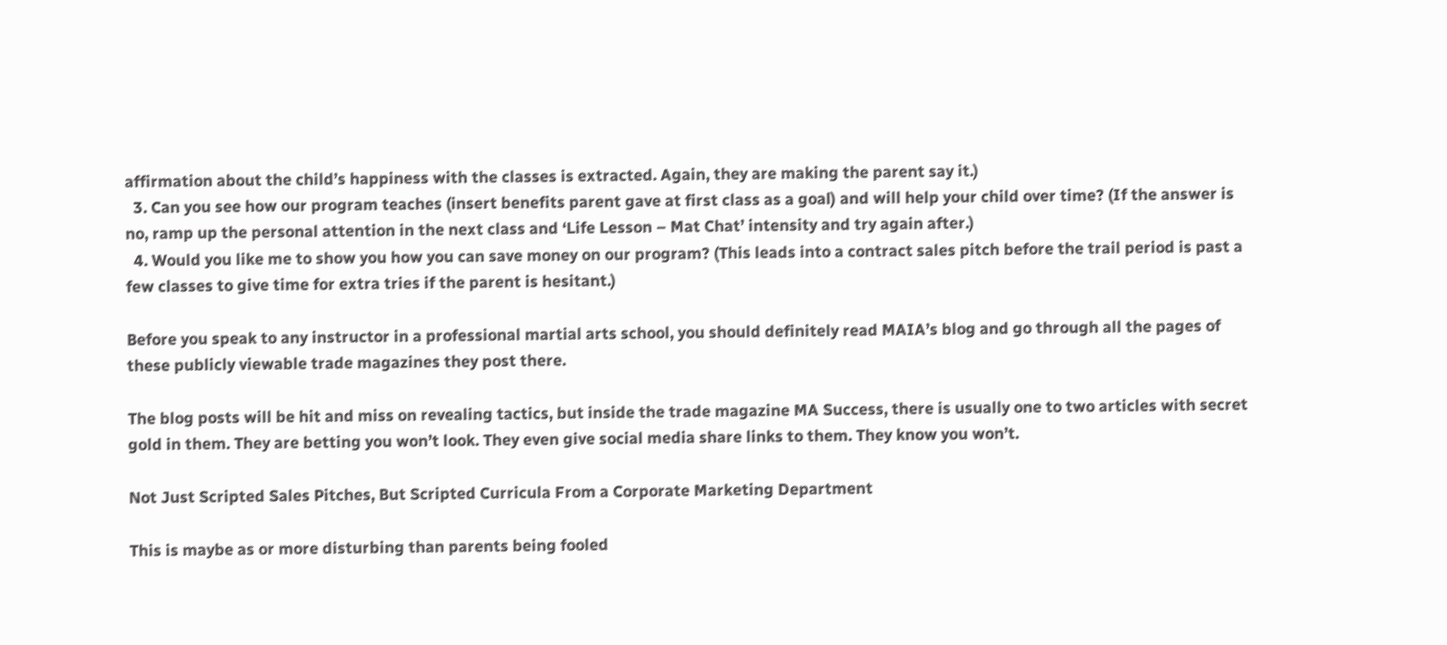affirmation about the child’s happiness with the classes is extracted. Again, they are making the parent say it.)
  3. Can you see how our program teaches (insert benefits parent gave at first class as a goal) and will help your child over time? (If the answer is no, ramp up the personal attention in the next class and ‘Life Lesson – Mat Chat’ intensity and try again after.)
  4. Would you like me to show you how you can save money on our program? (This leads into a contract sales pitch before the trail period is past a few classes to give time for extra tries if the parent is hesitant.)

Before you speak to any instructor in a professional martial arts school, you should definitely read MAIA’s blog and go through all the pages of these publicly viewable trade magazines they post there.

The blog posts will be hit and miss on revealing tactics, but inside the trade magazine MA Success, there is usually one to two articles with secret gold in them. They are betting you won’t look. They even give social media share links to them. They know you won’t.

Not Just Scripted Sales Pitches, But Scripted Curricula From a Corporate Marketing Department

This is maybe as or more disturbing than parents being fooled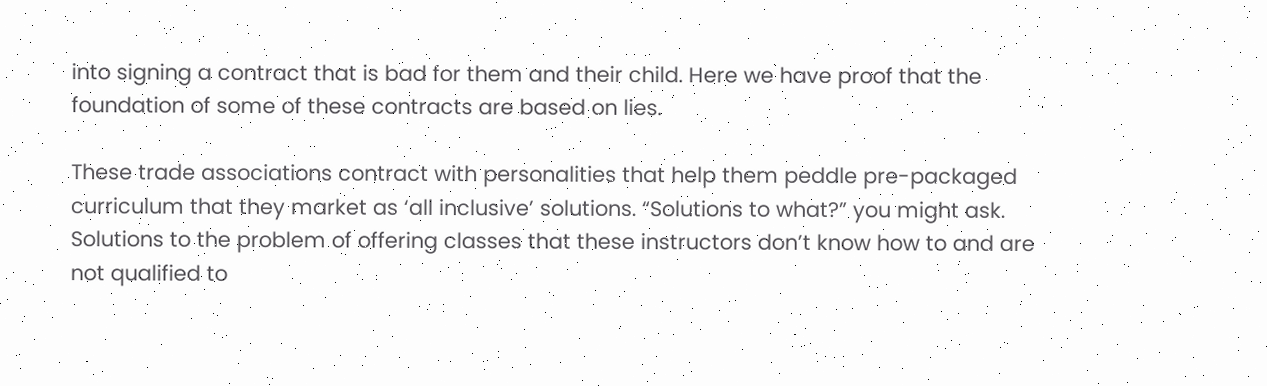into signing a contract that is bad for them and their child. Here we have proof that the foundation of some of these contracts are based on lies.

These trade associations contract with personalities that help them peddle pre-packaged curriculum that they market as ‘all inclusive’ solutions. “Solutions to what?” you might ask. Solutions to the problem of offering classes that these instructors don’t know how to and are not qualified to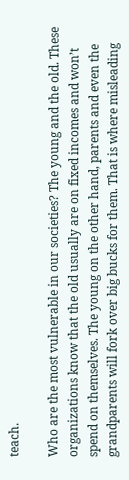teach.

Who are the most vulnerable in our societies? The young and the old. These organizations know that the old usually are on fixed incomes and won’t spend on themselves. The young on the other hand, parents and even the grandparents will fork over big bucks for them. That is where misleading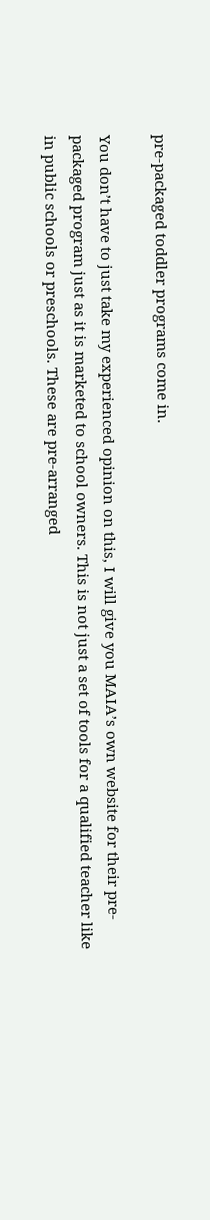pre-packaged toddler programs come in.

You don’t have to just take my experienced opinion on this, I will give you MAIA’s own website for their pre-packaged program just as it is marketed to school owners. This is not just a set of tools for a qualified teacher like in public schools or preschools. These are pre-arranged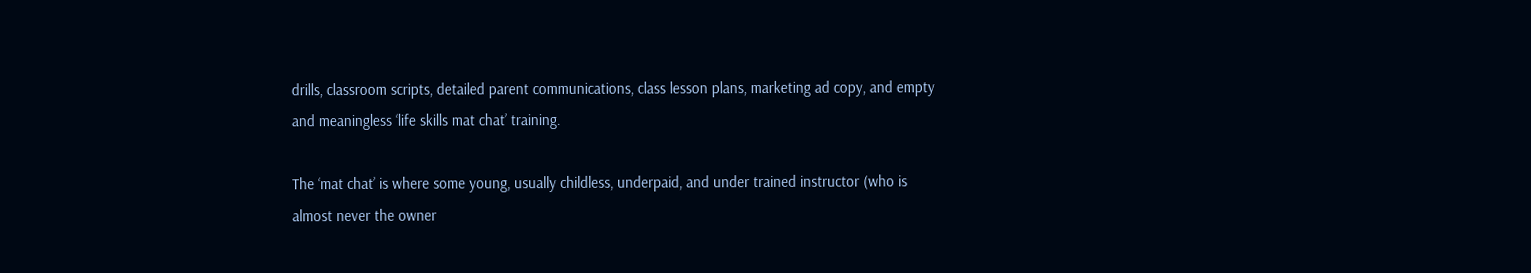drills, classroom scripts, detailed parent communications, class lesson plans, marketing ad copy, and empty and meaningless ‘life skills mat chat’ training.

The ‘mat chat’ is where some young, usually childless, underpaid, and under trained instructor (who is almost never the owner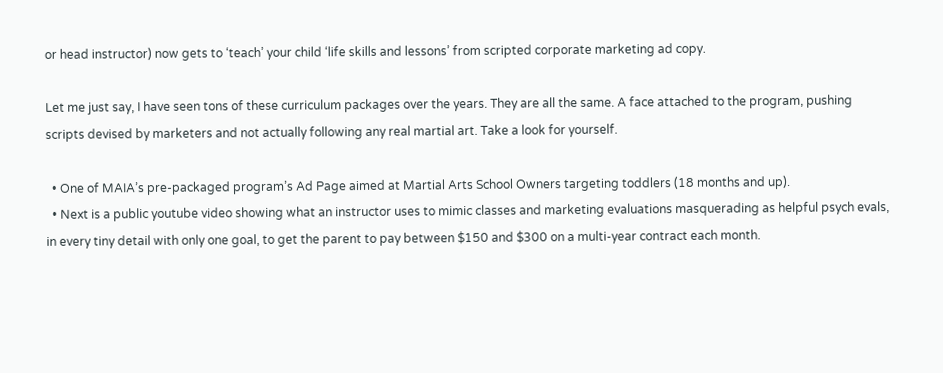or head instructor) now gets to ‘teach’ your child ‘life skills and lessons’ from scripted corporate marketing ad copy.

Let me just say, I have seen tons of these curriculum packages over the years. They are all the same. A face attached to the program, pushing scripts devised by marketers and not actually following any real martial art. Take a look for yourself.

  • One of MAIA’s pre-packaged program’s Ad Page aimed at Martial Arts School Owners targeting toddlers (18 months and up).
  • Next is a public youtube video showing what an instructor uses to mimic classes and marketing evaluations masquerading as helpful psych evals, in every tiny detail with only one goal, to get the parent to pay between $150 and $300 on a multi-year contract each month.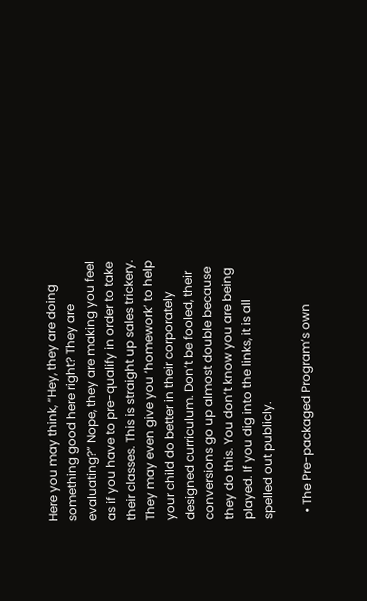Here you may think, “Hey, they are doing something good here right? They are evaluating?” Nope, they are making you feel as if you have to pre-qualify in order to take their classes. This is straight up sales trickery. They may even give you ‘homework’ to help your child do better in their corporately designed curriculum. Don’t be fooled, their conversions go up almost double because they do this. You don’t know you are being played. If you dig into the links, it is all spelled out publicly.

  • The Pre-packaged Program’s own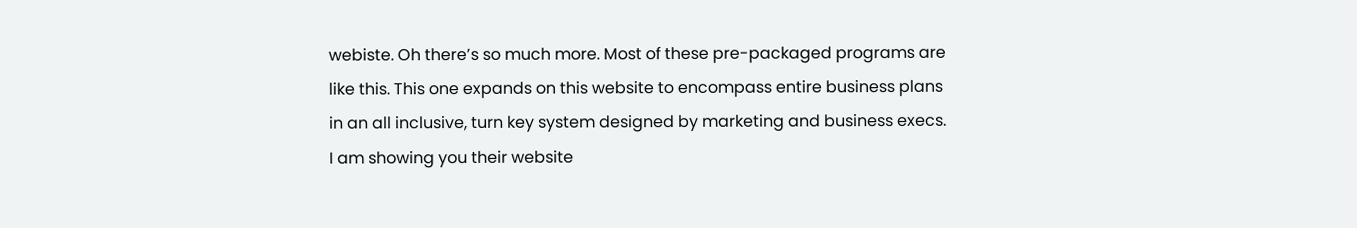webiste. Oh there’s so much more. Most of these pre-packaged programs are like this. This one expands on this website to encompass entire business plans in an all inclusive, turn key system designed by marketing and business execs. I am showing you their website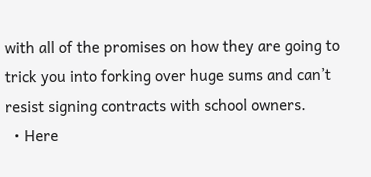with all of the promises on how they are going to trick you into forking over huge sums and can’t resist signing contracts with school owners.
  • Here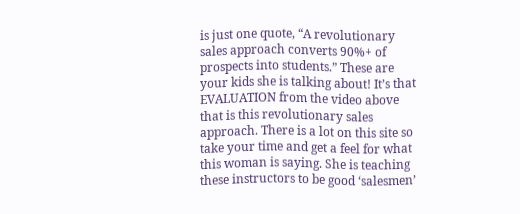is just one quote, “A revolutionary sales approach converts 90%+ of prospects into students.” These are your kids she is talking about! It’s that EVALUATION from the video above that is this revolutionary sales approach. There is a lot on this site so take your time and get a feel for what this woman is saying. She is teaching these instructors to be good ‘salesmen’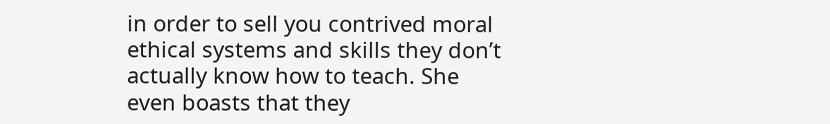in order to sell you contrived moral ethical systems and skills they don’t actually know how to teach. She even boasts that they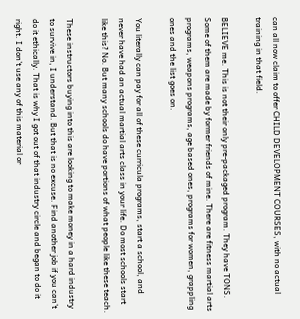can all now claim to offer CHILD DEVELOPMENT COURSES, with no actual training in that field.

BELIEVE me. This is not their only pre-packaged program. They have TONS. Some of them are made by former friends of mine. There are fitness martial arts programs, weapons programs, age based ones, programs for women, grappling ones and the list goes on.

You literally can pay for all of these curricula programs, start a school, and never have had an actual martial arts class in your life. Do most schools start like this? No. But many schools do have portions of what people like these teach.

These instructors buying into this are looking to make money in a hard industry to survive in, I understand. But that is no excuse. Find another job if you can’t do it ethically. That is why I got out of that industry circle and began to do it right. I don’t use any of this material or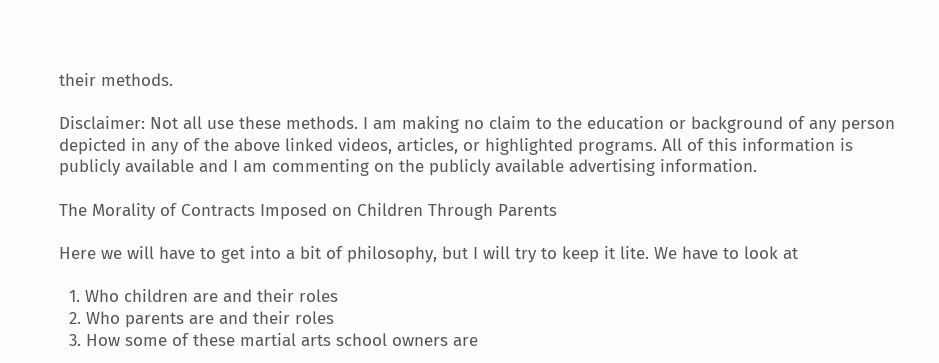their methods.

Disclaimer: Not all use these methods. I am making no claim to the education or background of any person depicted in any of the above linked videos, articles, or highlighted programs. All of this information is publicly available and I am commenting on the publicly available advertising information.

The Morality of Contracts Imposed on Children Through Parents

Here we will have to get into a bit of philosophy, but I will try to keep it lite. We have to look at

  1. Who children are and their roles
  2. Who parents are and their roles
  3. How some of these martial arts school owners are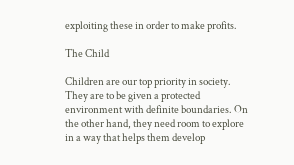exploiting these in order to make profits.

The Child

Children are our top priority in society. They are to be given a protected environment with definite boundaries. On the other hand, they need room to explore in a way that helps them develop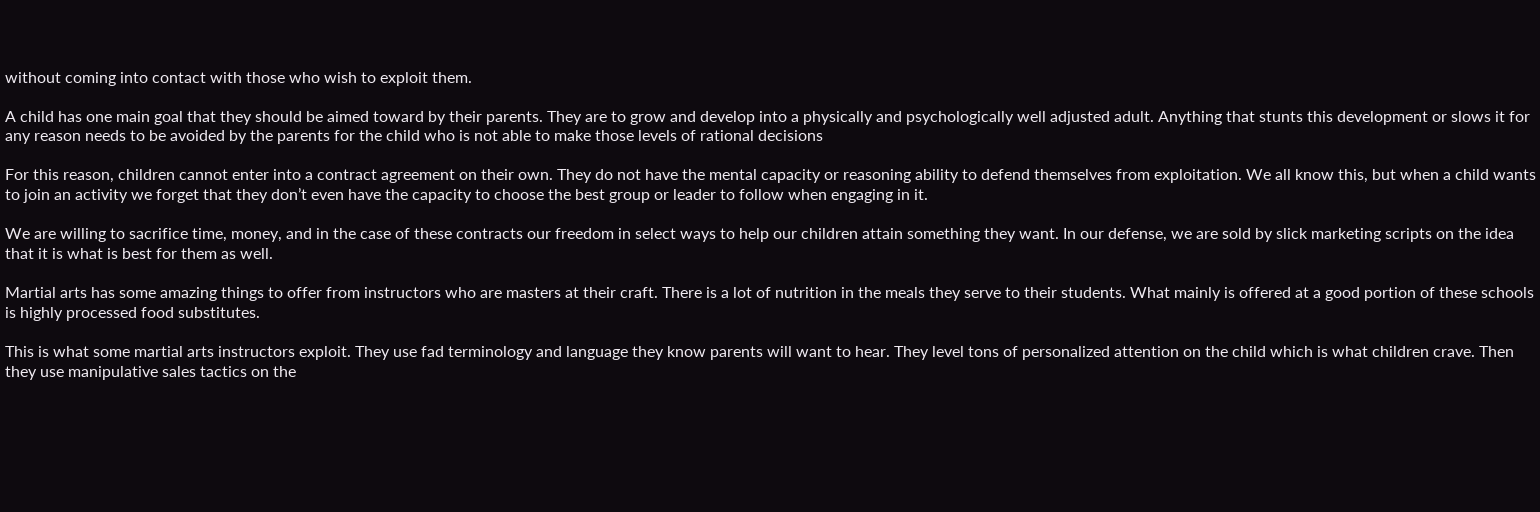without coming into contact with those who wish to exploit them.

A child has one main goal that they should be aimed toward by their parents. They are to grow and develop into a physically and psychologically well adjusted adult. Anything that stunts this development or slows it for any reason needs to be avoided by the parents for the child who is not able to make those levels of rational decisions

For this reason, children cannot enter into a contract agreement on their own. They do not have the mental capacity or reasoning ability to defend themselves from exploitation. We all know this, but when a child wants to join an activity we forget that they don’t even have the capacity to choose the best group or leader to follow when engaging in it.

We are willing to sacrifice time, money, and in the case of these contracts our freedom in select ways to help our children attain something they want. In our defense, we are sold by slick marketing scripts on the idea that it is what is best for them as well.

Martial arts has some amazing things to offer from instructors who are masters at their craft. There is a lot of nutrition in the meals they serve to their students. What mainly is offered at a good portion of these schools is highly processed food substitutes.

This is what some martial arts instructors exploit. They use fad terminology and language they know parents will want to hear. They level tons of personalized attention on the child which is what children crave. Then they use manipulative sales tactics on the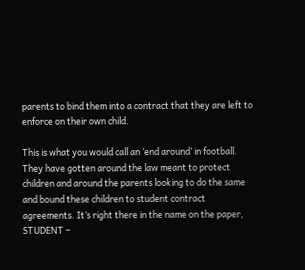parents to bind them into a contract that they are left to enforce on their own child.

This is what you would call an ‘end around’ in football. They have gotten around the law meant to protect children and around the parents looking to do the same and bound these children to student contract agreements. It’s right there in the name on the paper, STUDENT –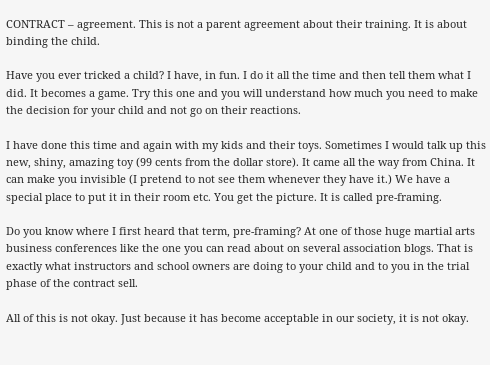CONTRACT – agreement. This is not a parent agreement about their training. It is about binding the child.

Have you ever tricked a child? I have, in fun. I do it all the time and then tell them what I did. It becomes a game. Try this one and you will understand how much you need to make the decision for your child and not go on their reactions.

I have done this time and again with my kids and their toys. Sometimes I would talk up this new, shiny, amazing toy (99 cents from the dollar store). It came all the way from China. It can make you invisible (I pretend to not see them whenever they have it.) We have a special place to put it in their room etc. You get the picture. It is called pre-framing.

Do you know where I first heard that term, pre-framing? At one of those huge martial arts business conferences like the one you can read about on several association blogs. That is exactly what instructors and school owners are doing to your child and to you in the trial phase of the contract sell.

All of this is not okay. Just because it has become acceptable in our society, it is not okay.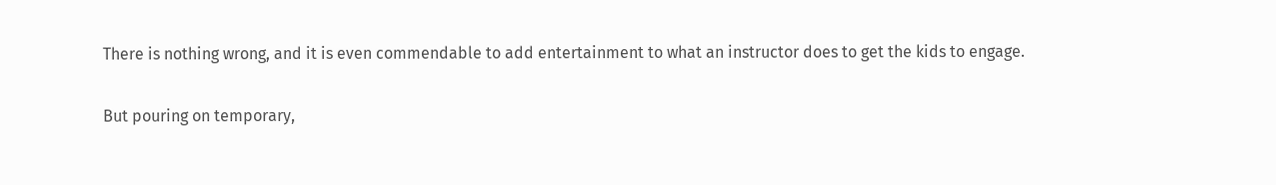There is nothing wrong, and it is even commendable to add entertainment to what an instructor does to get the kids to engage.

But pouring on temporary,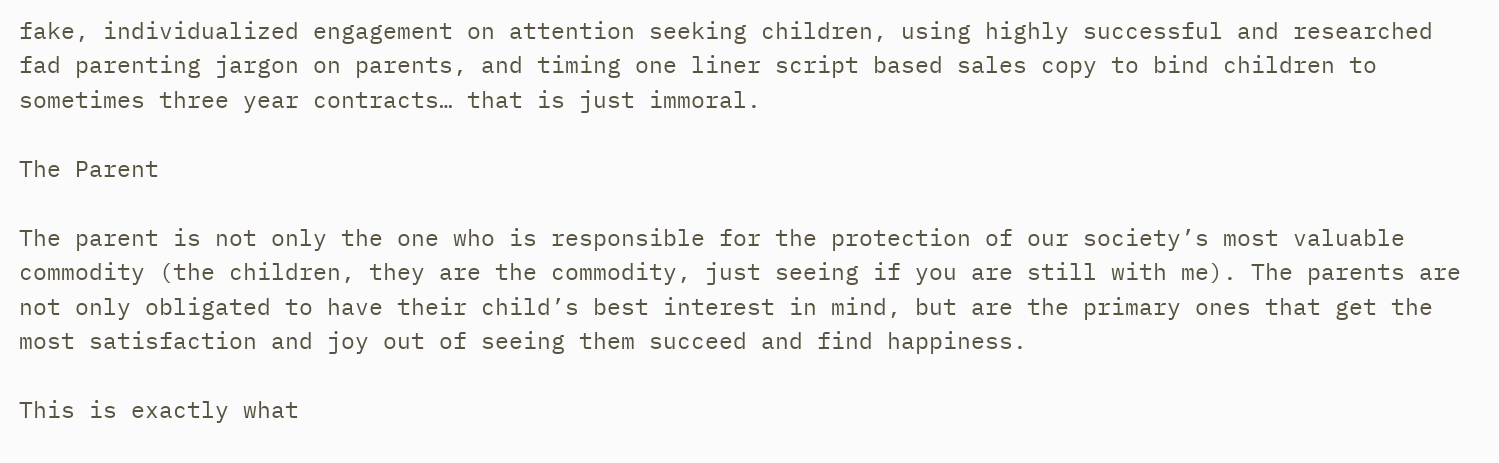fake, individualized engagement on attention seeking children, using highly successful and researched fad parenting jargon on parents, and timing one liner script based sales copy to bind children to sometimes three year contracts… that is just immoral.

The Parent

The parent is not only the one who is responsible for the protection of our society’s most valuable commodity (the children, they are the commodity, just seeing if you are still with me). The parents are not only obligated to have their child’s best interest in mind, but are the primary ones that get the most satisfaction and joy out of seeing them succeed and find happiness.

This is exactly what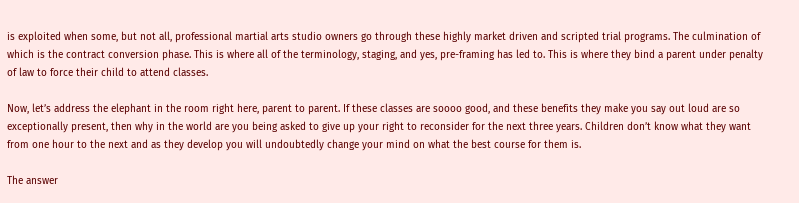is exploited when some, but not all, professional martial arts studio owners go through these highly market driven and scripted trial programs. The culmination of which is the contract conversion phase. This is where all of the terminology, staging, and yes, pre-framing has led to. This is where they bind a parent under penalty of law to force their child to attend classes.

Now, let’s address the elephant in the room right here, parent to parent. If these classes are soooo good, and these benefits they make you say out loud are so exceptionally present, then why in the world are you being asked to give up your right to reconsider for the next three years. Children don’t know what they want from one hour to the next and as they develop you will undoubtedly change your mind on what the best course for them is.

The answer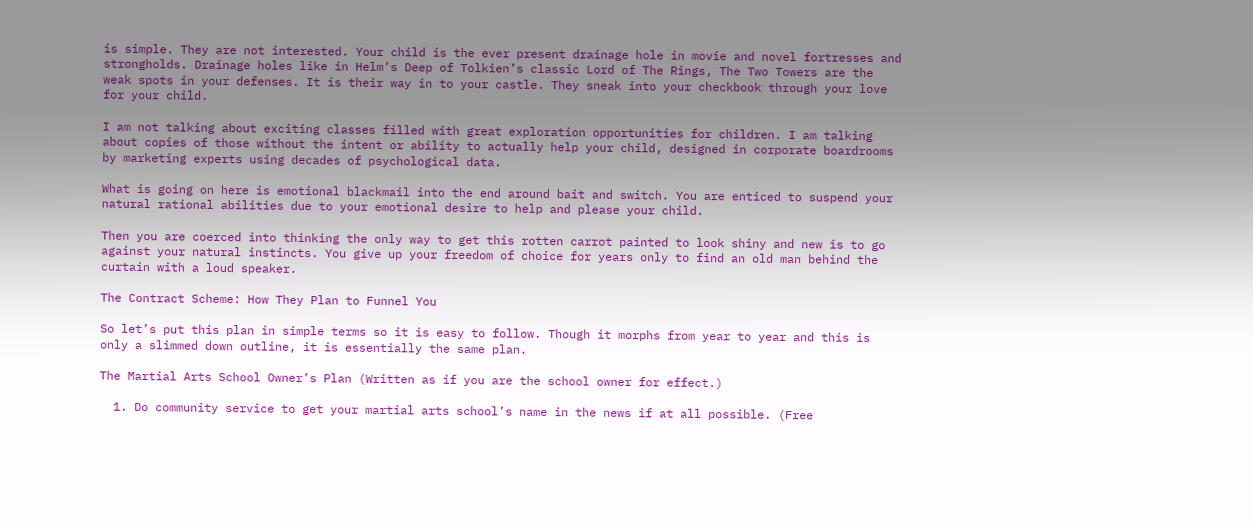is simple. They are not interested. Your child is the ever present drainage hole in movie and novel fortresses and strongholds. Drainage holes like in Helm’s Deep of Tolkien’s classic Lord of The Rings, The Two Towers are the weak spots in your defenses. It is their way in to your castle. They sneak into your checkbook through your love for your child.

I am not talking about exciting classes filled with great exploration opportunities for children. I am talking about copies of those without the intent or ability to actually help your child, designed in corporate boardrooms by marketing experts using decades of psychological data.

What is going on here is emotional blackmail into the end around bait and switch. You are enticed to suspend your natural rational abilities due to your emotional desire to help and please your child.

Then you are coerced into thinking the only way to get this rotten carrot painted to look shiny and new is to go against your natural instincts. You give up your freedom of choice for years only to find an old man behind the curtain with a loud speaker.

The Contract Scheme: How They Plan to Funnel You

So let’s put this plan in simple terms so it is easy to follow. Though it morphs from year to year and this is only a slimmed down outline, it is essentially the same plan.

The Martial Arts School Owner’s Plan (Written as if you are the school owner for effect.)

  1. Do community service to get your martial arts school’s name in the news if at all possible. (Free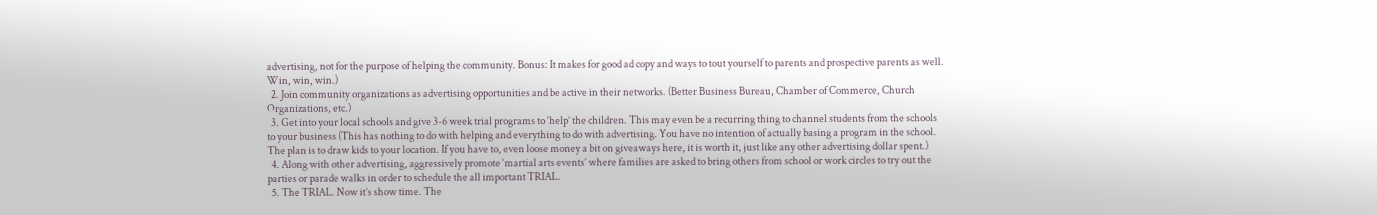advertising, not for the purpose of helping the community. Bonus: It makes for good ad copy and ways to tout yourself to parents and prospective parents as well. Win, win, win.)
  2. Join community organizations as advertising opportunities and be active in their networks. (Better Business Bureau, Chamber of Commerce, Church Organizations, etc.)
  3. Get into your local schools and give 3-6 week trial programs to ‘help’ the children. This may even be a recurring thing to channel students from the schools to your business (This has nothing to do with helping and everything to do with advertising. You have no intention of actually basing a program in the school. The plan is to draw kids to your location. If you have to, even loose money a bit on giveaways here, it is worth it, just like any other advertising dollar spent.)
  4. Along with other advertising, aggressively promote ‘martial arts events’ where families are asked to bring others from school or work circles to try out the parties or parade walks in order to schedule the all important TRIAL.
  5. The TRIAL. Now it’s show time. The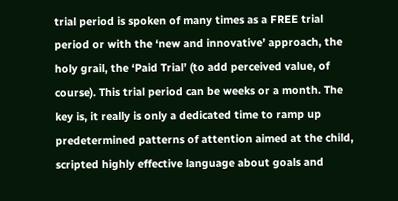trial period is spoken of many times as a FREE trial period or with the ‘new and innovative’ approach, the holy grail, the ‘Paid Trial’ (to add perceived value, of course). This trial period can be weeks or a month. The key is, it really is only a dedicated time to ramp up predetermined patterns of attention aimed at the child, scripted highly effective language about goals and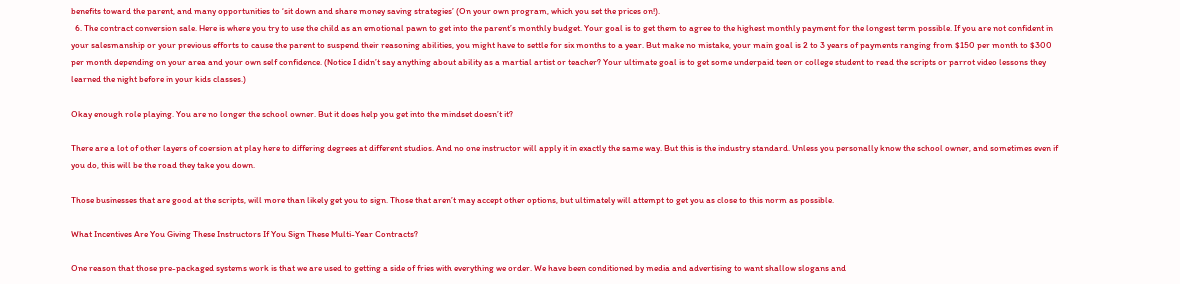benefits toward the parent, and many opportunities to ‘sit down and share money saving strategies’ (On your own program, which you set the prices on!).
  6. The contract conversion sale. Here is where you try to use the child as an emotional pawn to get into the parent’s monthly budget. Your goal is to get them to agree to the highest monthly payment for the longest term possible. If you are not confident in your salesmanship or your previous efforts to cause the parent to suspend their reasoning abilities, you might have to settle for six months to a year. But make no mistake, your main goal is 2 to 3 years of payments ranging from $150 per month to $300 per month depending on your area and your own self confidence. (Notice I didn’t say anything about ability as a martial artist or teacher? Your ultimate goal is to get some underpaid teen or college student to read the scripts or parrot video lessons they learned the night before in your kids classes.)

Okay enough role playing. You are no longer the school owner. But it does help you get into the mindset doesn’t it?

There are a lot of other layers of coersion at play here to differing degrees at different studios. And no one instructor will apply it in exactly the same way. But this is the industry standard. Unless you personally know the school owner, and sometimes even if you do, this will be the road they take you down.

Those businesses that are good at the scripts, will more than likely get you to sign. Those that aren’t may accept other options, but ultimately will attempt to get you as close to this norm as possible.

What Incentives Are You Giving These Instructors If You Sign These Multi-Year Contracts?

One reason that those pre-packaged systems work is that we are used to getting a side of fries with everything we order. We have been conditioned by media and advertising to want shallow slogans and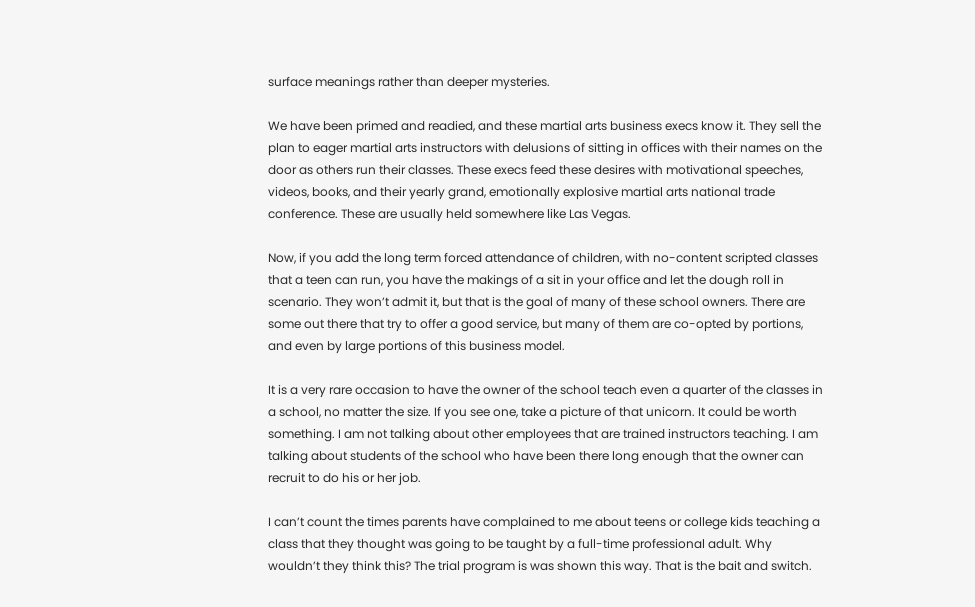surface meanings rather than deeper mysteries.

We have been primed and readied, and these martial arts business execs know it. They sell the plan to eager martial arts instructors with delusions of sitting in offices with their names on the door as others run their classes. These execs feed these desires with motivational speeches, videos, books, and their yearly grand, emotionally explosive martial arts national trade conference. These are usually held somewhere like Las Vegas.

Now, if you add the long term forced attendance of children, with no-content scripted classes that a teen can run, you have the makings of a sit in your office and let the dough roll in scenario. They won’t admit it, but that is the goal of many of these school owners. There are some out there that try to offer a good service, but many of them are co-opted by portions, and even by large portions of this business model.

It is a very rare occasion to have the owner of the school teach even a quarter of the classes in a school, no matter the size. If you see one, take a picture of that unicorn. It could be worth something. I am not talking about other employees that are trained instructors teaching. I am talking about students of the school who have been there long enough that the owner can recruit to do his or her job.

I can’t count the times parents have complained to me about teens or college kids teaching a class that they thought was going to be taught by a full-time professional adult. Why wouldn’t they think this? The trial program is was shown this way. That is the bait and switch.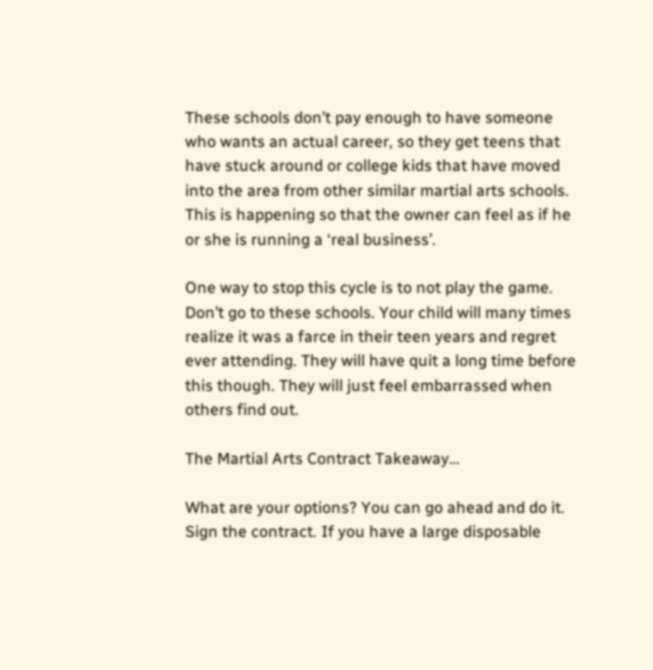These schools don’t pay enough to have someone who wants an actual career, so they get teens that have stuck around or college kids that have moved into the area from other similar martial arts schools. This is happening so that the owner can feel as if he or she is running a ‘real business’.

One way to stop this cycle is to not play the game. Don’t go to these schools. Your child will many times realize it was a farce in their teen years and regret ever attending. They will have quit a long time before this though. They will just feel embarrassed when others find out.

The Martial Arts Contract Takeaway…

What are your options? You can go ahead and do it. Sign the contract. If you have a large disposable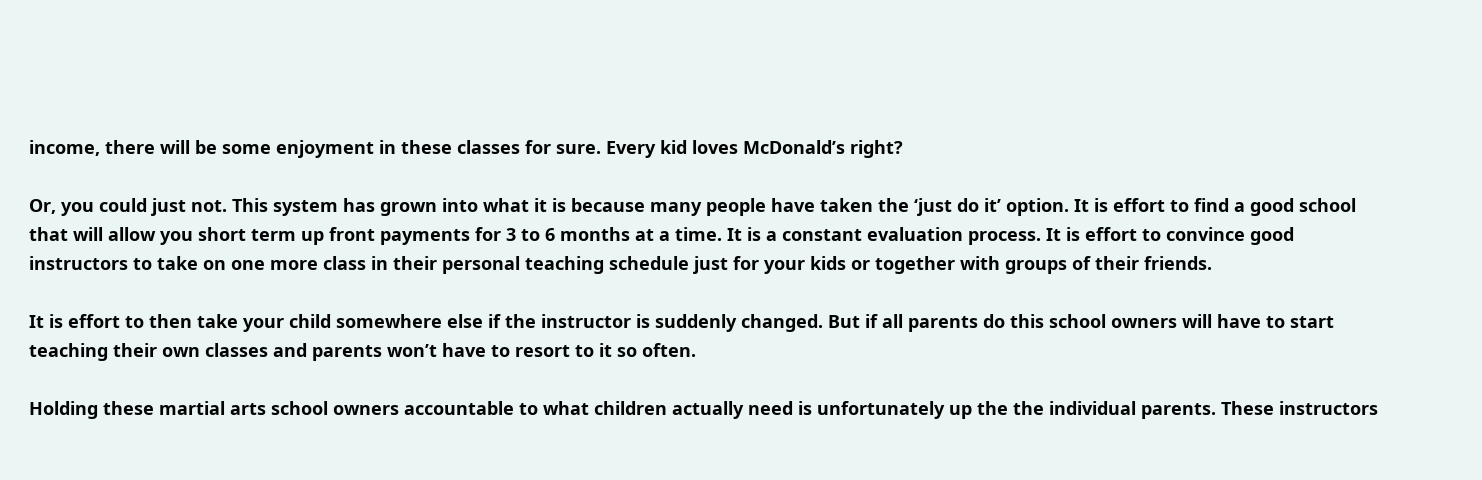income, there will be some enjoyment in these classes for sure. Every kid loves McDonald’s right?

Or, you could just not. This system has grown into what it is because many people have taken the ‘just do it’ option. It is effort to find a good school that will allow you short term up front payments for 3 to 6 months at a time. It is a constant evaluation process. It is effort to convince good instructors to take on one more class in their personal teaching schedule just for your kids or together with groups of their friends.

It is effort to then take your child somewhere else if the instructor is suddenly changed. But if all parents do this school owners will have to start teaching their own classes and parents won’t have to resort to it so often.

Holding these martial arts school owners accountable to what children actually need is unfortunately up the the individual parents. These instructors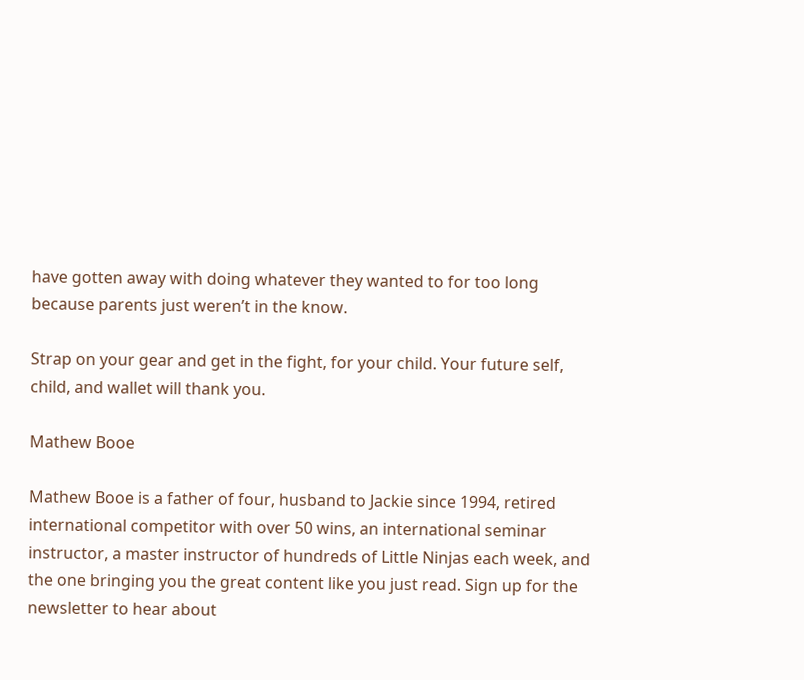have gotten away with doing whatever they wanted to for too long because parents just weren’t in the know.

Strap on your gear and get in the fight, for your child. Your future self, child, and wallet will thank you.

Mathew Booe

Mathew Booe is a father of four, husband to Jackie since 1994, retired international competitor with over 50 wins, an international seminar instructor, a master instructor of hundreds of Little Ninjas each week, and the one bringing you the great content like you just read. Sign up for the newsletter to hear about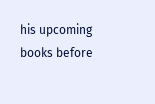his upcoming books before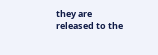they are released to the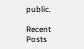public.

Recent Posts